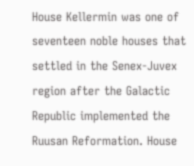House Kellermin was one of seventeen noble houses that settled in the Senex-Juvex region after the Galactic Republic implemented the Ruusan Reformation. House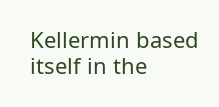Kellermin based itself in the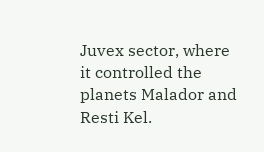Juvex sector, where it controlled the planets Malador and Resti Kel.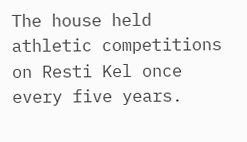The house held athletic competitions on Resti Kel once every five years.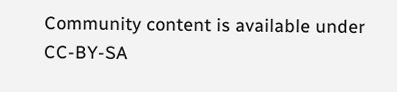Community content is available under CC-BY-SA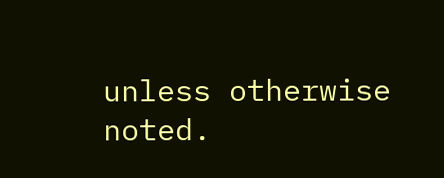unless otherwise noted.